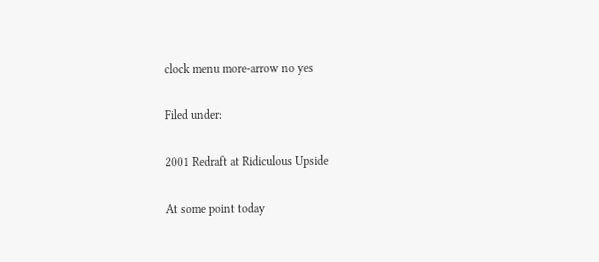clock menu more-arrow no yes

Filed under:

2001 Redraft at Ridiculous Upside

At some point today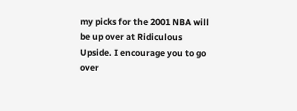my picks for the 2001 NBA will be up over at Ridiculous Upside. I encourage you to go over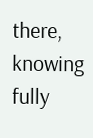there, knowing fully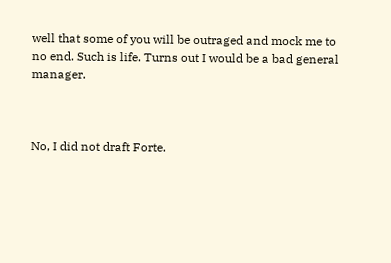well that some of you will be outraged and mock me to no end. Such is life. Turns out I would be a bad general manager.



No, I did not draft Forte.